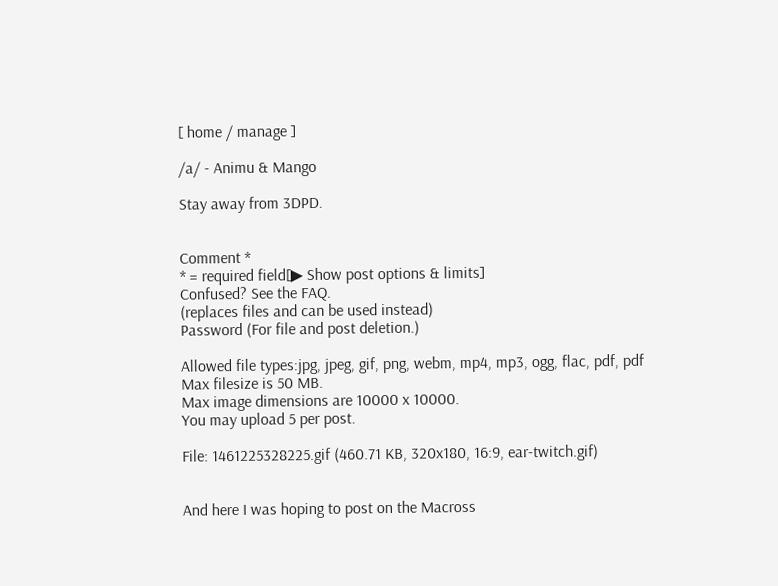[ home / manage ]

/a/ - Animu & Mango

Stay away from 3DPD.


Comment *
* = required field[▶ Show post options & limits]
Confused? See the FAQ.
(replaces files and can be used instead)
Password (For file and post deletion.)

Allowed file types:jpg, jpeg, gif, png, webm, mp4, mp3, ogg, flac, pdf, pdf
Max filesize is 50 MB.
Max image dimensions are 10000 x 10000.
You may upload 5 per post.

File: 1461225328225.gif (460.71 KB, 320x180, 16:9, ear-twitch.gif)


And here I was hoping to post on the Macross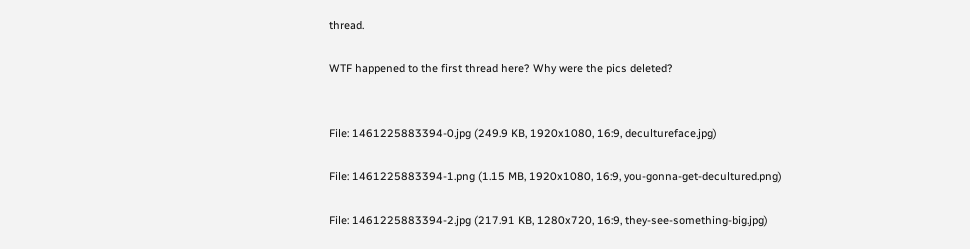thread.

WTF happened to the first thread here? Why were the pics deleted?


File: 1461225883394-0.jpg (249.9 KB, 1920x1080, 16:9, decultureface.jpg)

File: 1461225883394-1.png (1.15 MB, 1920x1080, 16:9, you-gonna-get-decultured.png)

File: 1461225883394-2.jpg (217.91 KB, 1280x720, 16:9, they-see-something-big.jpg)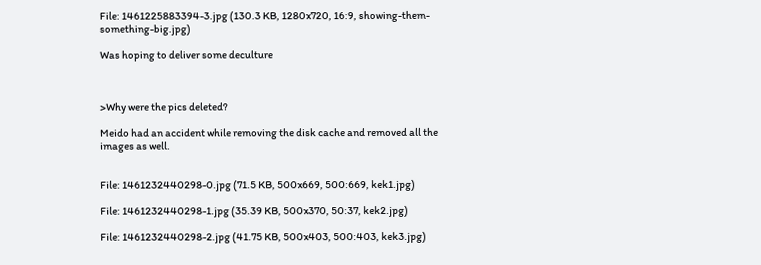File: 1461225883394-3.jpg (130.3 KB, 1280x720, 16:9, showing-them-something-big.jpg)

Was hoping to deliver some deculture



>Why were the pics deleted?

Meido had an accident while removing the disk cache and removed all the images as well.


File: 1461232440298-0.jpg (71.5 KB, 500x669, 500:669, kek1.jpg)

File: 1461232440298-1.jpg (35.39 KB, 500x370, 50:37, kek2.jpg)

File: 1461232440298-2.jpg (41.75 KB, 500x403, 500:403, kek3.jpg)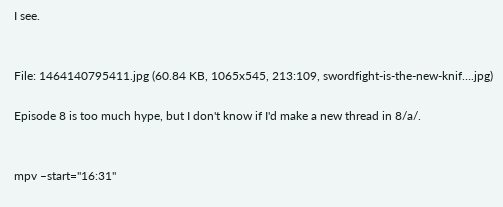I see.


File: 1464140795411.jpg (60.84 KB, 1065x545, 213:109, swordfight-is-the-new-knif….jpg)

Episode 8 is too much hype, but I don't know if I'd make a new thread in 8/a/.


mpv –start="16:31"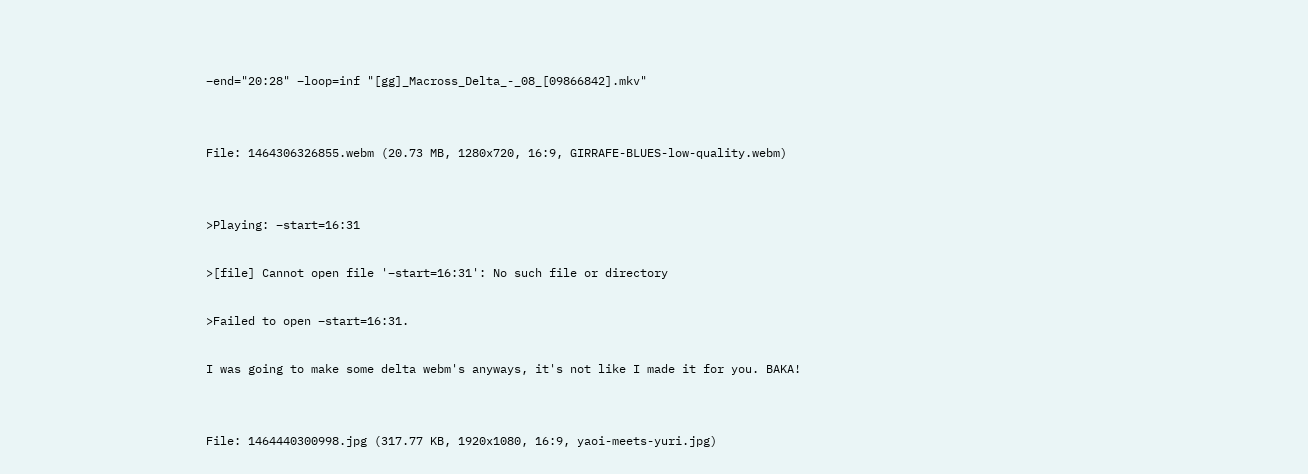–end="20:28" –loop=inf "[gg]_Macross_Delta_-_08_[09866842].mkv"


File: 1464306326855.webm (20.73 MB, 1280x720, 16:9, GIRRAFE-BLUES-low-quality.webm)


>Playing: –start=16:31

>[file] Cannot open file '–start=16:31': No such file or directory

>Failed to open –start=16:31.

I was going to make some delta webm's anyways, it's not like I made it for you. BAKA!


File: 1464440300998.jpg (317.77 KB, 1920x1080, 16:9, yaoi-meets-yuri.jpg)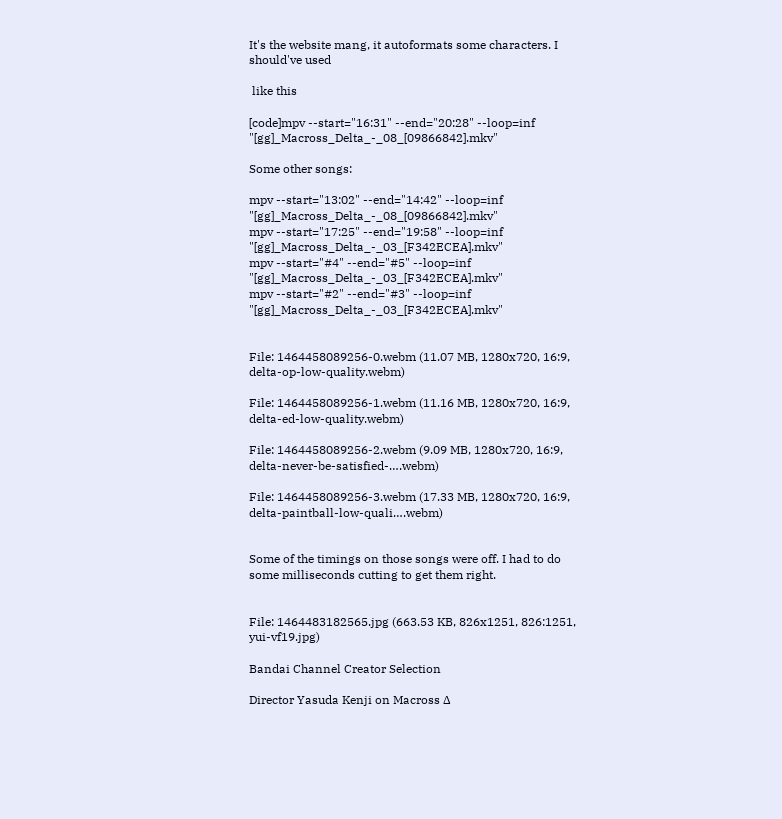It's the website mang, it autoformats some characters. I should've used

 like this

[code]mpv --start="16:31" --end="20:28" --loop=inf "[gg]_Macross_Delta_-_08_[09866842].mkv"

Some other songs:

mpv --start="13:02" --end="14:42" --loop=inf "[gg]_Macross_Delta_-_08_[09866842].mkv"
mpv --start="17:25" --end="19:58" --loop=inf "[gg]_Macross_Delta_-_03_[F342ECEA].mkv"
mpv --start="#4" --end="#5" --loop=inf "[gg]_Macross_Delta_-_03_[F342ECEA].mkv"
mpv --start="#2" --end="#3" --loop=inf "[gg]_Macross_Delta_-_03_[F342ECEA].mkv"


File: 1464458089256-0.webm (11.07 MB, 1280x720, 16:9, delta-op-low-quality.webm)

File: 1464458089256-1.webm (11.16 MB, 1280x720, 16:9, delta-ed-low-quality.webm)

File: 1464458089256-2.webm (9.09 MB, 1280x720, 16:9, delta-never-be-satisfied-….webm)

File: 1464458089256-3.webm (17.33 MB, 1280x720, 16:9, delta-paintball-low-quali….webm)


Some of the timings on those songs were off. I had to do some milliseconds cutting to get them right.


File: 1464483182565.jpg (663.53 KB, 826x1251, 826:1251, yui-vf19.jpg)

Bandai Channel Creator Selection

Director Yasuda Kenji on Macross ∆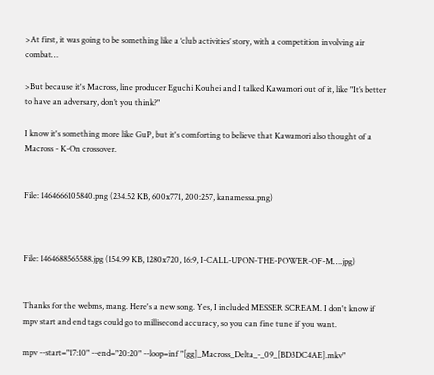>At first, it was going to be something like a ‘club activities’ story, with a competition involving air combat…

>But because it's Macross, line producer Eguchi Kouhei and I talked Kawamori out of it, like "It’s better to have an adversary, don’t you think?"

I know it's something more like GuP, but it's comforting to believe that Kawamori also thought of a Macross - K-On crossover.


File: 1464666105840.png (234.52 KB, 600x771, 200:257, kanamessa.png)



File: 1464688565588.jpg (154.99 KB, 1280x720, 16:9, I-CALL-UPON-THE-POWER-OF-M….jpg)


Thanks for the webms, mang. Here's a new song. Yes, I included MESSER SCREAM. I don't know if mpv start and end tags could go to millisecond accuracy, so you can fine tune if you want.

mpv --start="17:10" --end="20:20" --loop=inf "[gg]_Macross_Delta_-_09_[BD3DC4AE].mkv"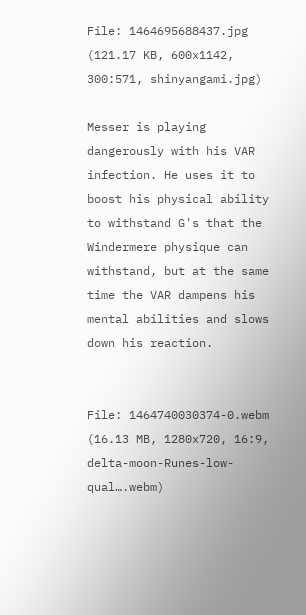File: 1464695688437.jpg (121.17 KB, 600x1142, 300:571, shinyangami.jpg)

Messer is playing dangerously with his VAR infection. He uses it to boost his physical ability to withstand G's that the Windermere physique can withstand, but at the same time the VAR dampens his mental abilities and slows down his reaction.


File: 1464740030374-0.webm (16.13 MB, 1280x720, 16:9, delta-moon-Runes-low-qual….webm)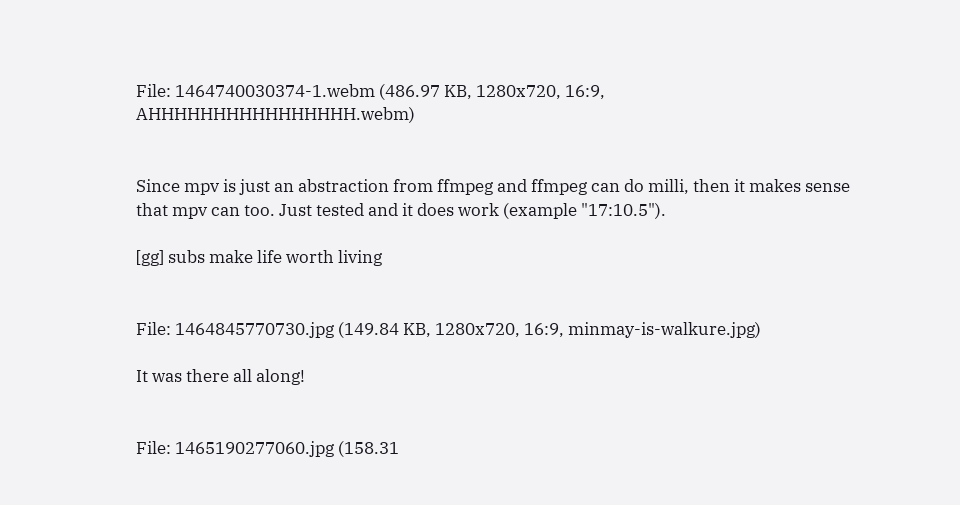File: 1464740030374-1.webm (486.97 KB, 1280x720, 16:9, AHHHHHHHHHHHHHHHH.webm)


Since mpv is just an abstraction from ffmpeg and ffmpeg can do milli, then it makes sense that mpv can too. Just tested and it does work (example "17:10.5").

[gg] subs make life worth living


File: 1464845770730.jpg (149.84 KB, 1280x720, 16:9, minmay-is-walkure.jpg)

It was there all along!


File: 1465190277060.jpg (158.31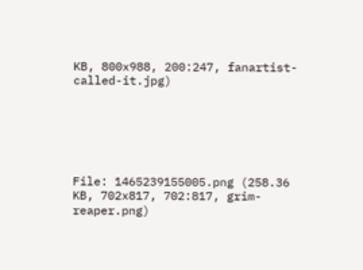KB, 800x988, 200:247, fanartist-called-it.jpg)






File: 1465239155005.png (258.36 KB, 702x817, 702:817, grim-reaper.png)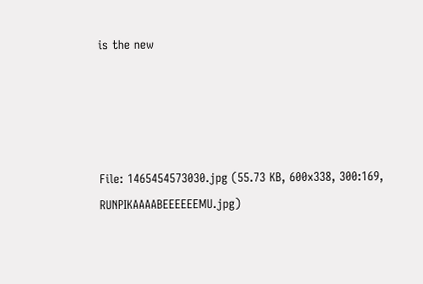is the new




File: 1465454573030.jpg (55.73 KB, 600x338, 300:169, RUNPIKAAAABEEEEEEMU.jpg)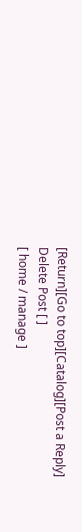[Return][Go to top][Catalog][Post a Reply]
Delete Post [ ]
[ home / manage ]